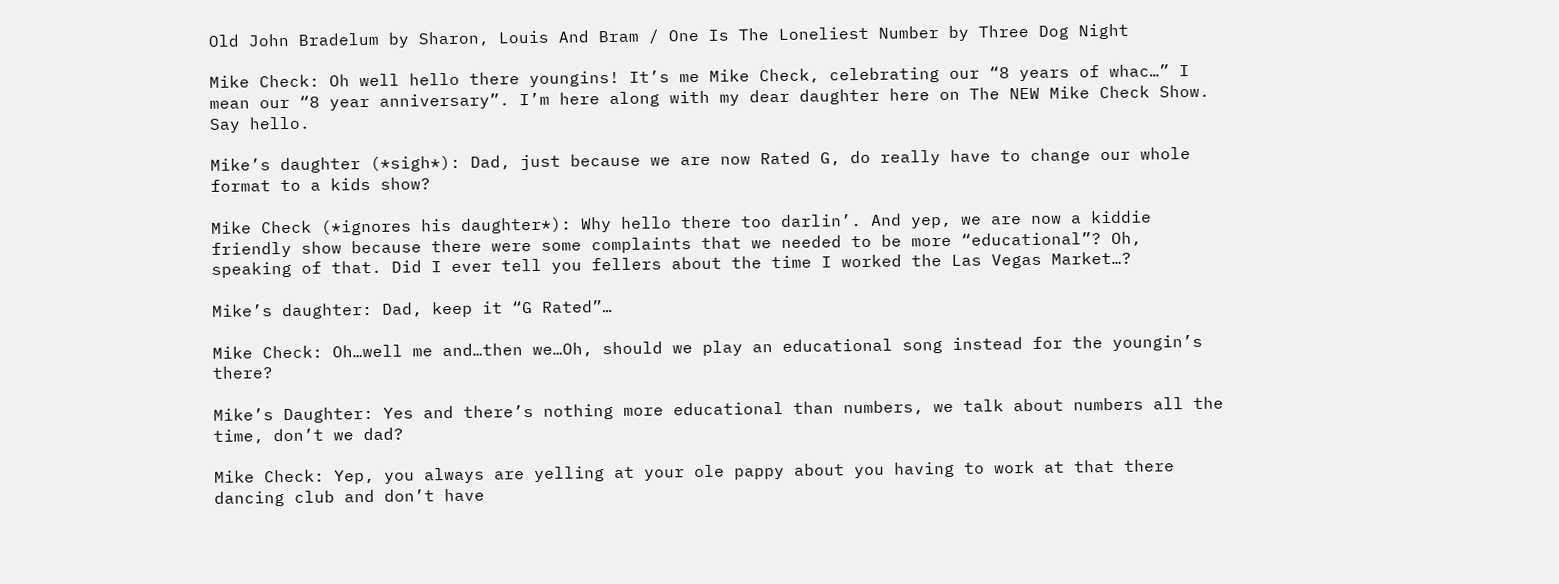Old John Bradelum by Sharon, Louis And Bram / One Is The Loneliest Number by Three Dog Night

Mike Check: Oh well hello there youngins! It’s me Mike Check, celebrating our “8 years of whac…” I mean our “8 year anniversary”. I’m here along with my dear daughter here on The NEW Mike Check Show. Say hello.

Mike’s daughter (*sigh*): Dad, just because we are now Rated G, do really have to change our whole format to a kids show?

Mike Check (*ignores his daughter*): Why hello there too darlin’. And yep, we are now a kiddie friendly show because there were some complaints that we needed to be more “educational”? Oh, speaking of that. Did I ever tell you fellers about the time I worked the Las Vegas Market…?

Mike’s daughter: Dad, keep it “G Rated”…

Mike Check: Oh…well me and…then we…Oh, should we play an educational song instead for the youngin’s there?

Mike’s Daughter: Yes and there’s nothing more educational than numbers, we talk about numbers all the time, don’t we dad?

Mike Check: Yep, you always are yelling at your ole pappy about you having to work at that there dancing club and don’t have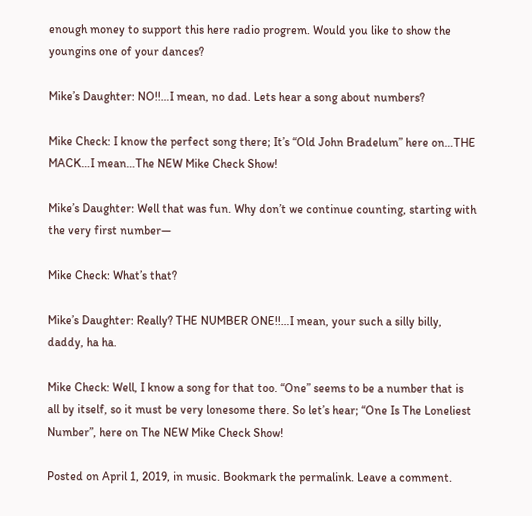enough money to support this here radio progrem. Would you like to show the youngins one of your dances?

Mike’s Daughter: NO!!…I mean, no dad. Lets hear a song about numbers?

Mike Check: I know the perfect song there; It’s “Old John Bradelum” here on…THE MACK…I mean…The NEW Mike Check Show!

Mike’s Daughter: Well that was fun. Why don’t we continue counting, starting with the very first number—

Mike Check: What’s that?

Mike’s Daughter: Really? THE NUMBER ONE!!…I mean, your such a silly billy, daddy, ha ha.

Mike Check: Well, I know a song for that too. “One” seems to be a number that is all by itself, so it must be very lonesome there. So let’s hear; “One Is The Loneliest Number”, here on The NEW Mike Check Show!

Posted on April 1, 2019, in music. Bookmark the permalink. Leave a comment.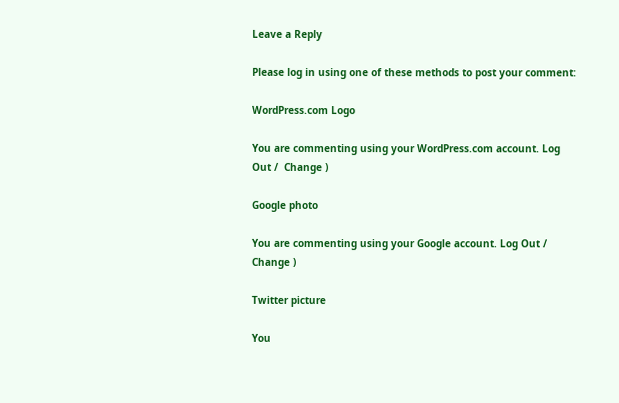Leave a Reply

Please log in using one of these methods to post your comment:

WordPress.com Logo

You are commenting using your WordPress.com account. Log Out /  Change )

Google photo

You are commenting using your Google account. Log Out /  Change )

Twitter picture

You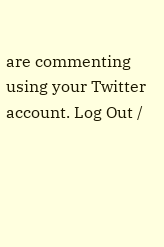are commenting using your Twitter account. Log Out /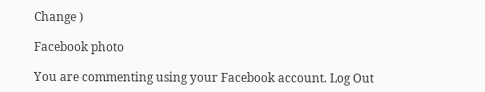Change )

Facebook photo

You are commenting using your Facebook account. Log Out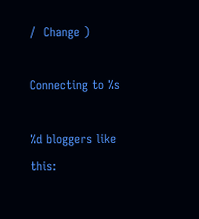/  Change )

Connecting to %s

%d bloggers like this: